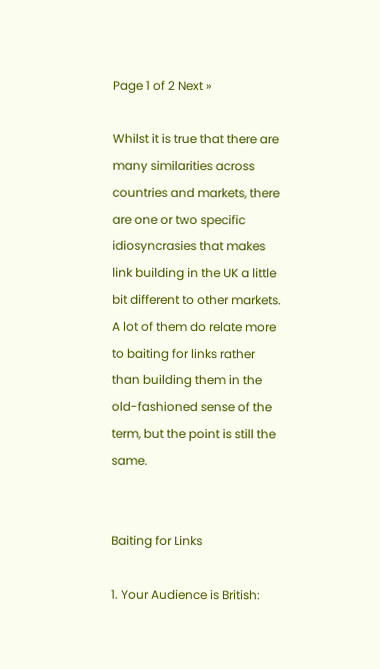Page 1 of 2 Next »

Whilst it is true that there are many similarities across countries and markets, there are one or two specific idiosyncrasies that makes link building in the UK a little bit different to other markets. A lot of them do relate more to baiting for links rather than building them in the old-fashioned sense of the term, but the point is still the same.


Baiting for Links

1. Your Audience is British: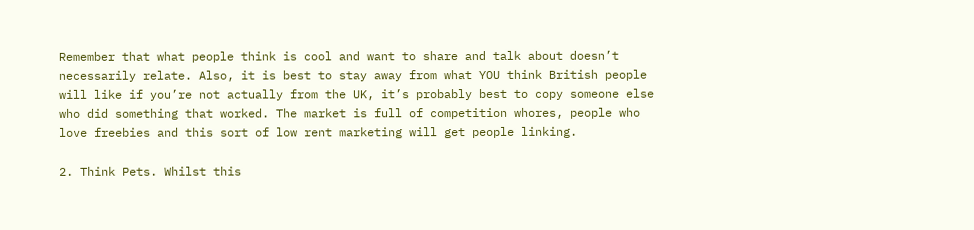Remember that what people think is cool and want to share and talk about doesn’t necessarily relate. Also, it is best to stay away from what YOU think British people will like if you’re not actually from the UK, it’s probably best to copy someone else who did something that worked. The market is full of competition whores, people who love freebies and this sort of low rent marketing will get people linking.

2. Think Pets. Whilst this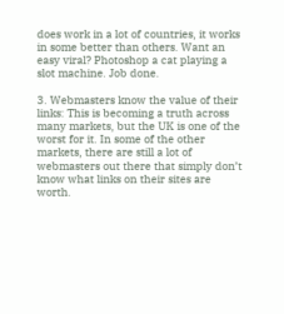does work in a lot of countries, it works in some better than others. Want an easy viral? Photoshop a cat playing a slot machine. Job done.

3. Webmasters know the value of their links: This is becoming a truth across many markets, but the UK is one of the worst for it. In some of the other markets, there are still a lot of webmasters out there that simply don’t know what links on their sites are worth.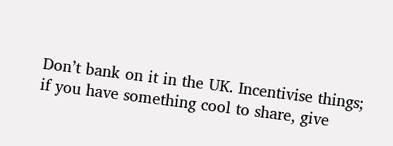Don’t bank on it in the UK. Incentivise things; if you have something cool to share, give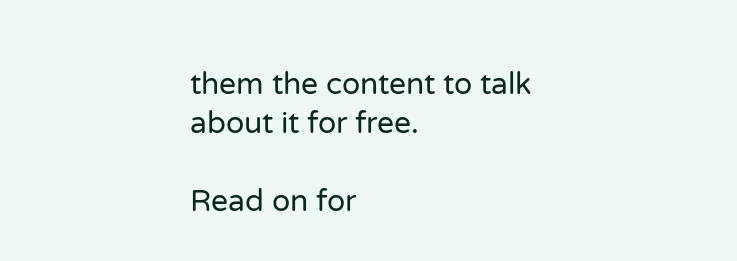them the content to talk about it for free.

Read on for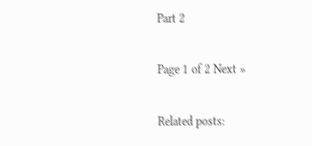Part 2

Page 1 of 2 Next »

Related posts: